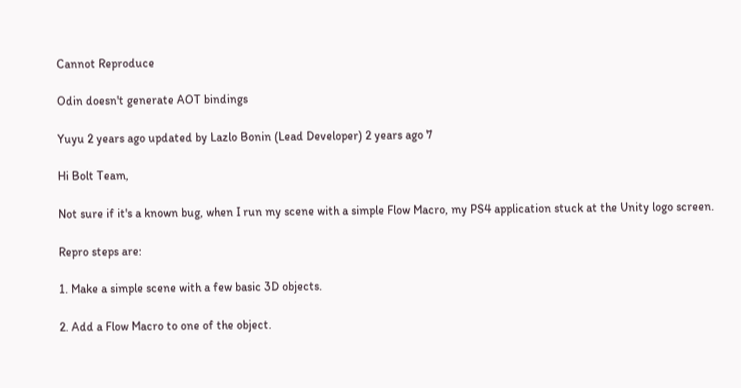Cannot Reproduce

Odin doesn't generate AOT bindings

Yuyu 2 years ago updated by Lazlo Bonin (Lead Developer) 2 years ago 7

Hi Bolt Team,

Not sure if it's a known bug, when I run my scene with a simple Flow Macro, my PS4 application stuck at the Unity logo screen.

Repro steps are:

1. Make a simple scene with a few basic 3D objects.

2. Add a Flow Macro to one of the object.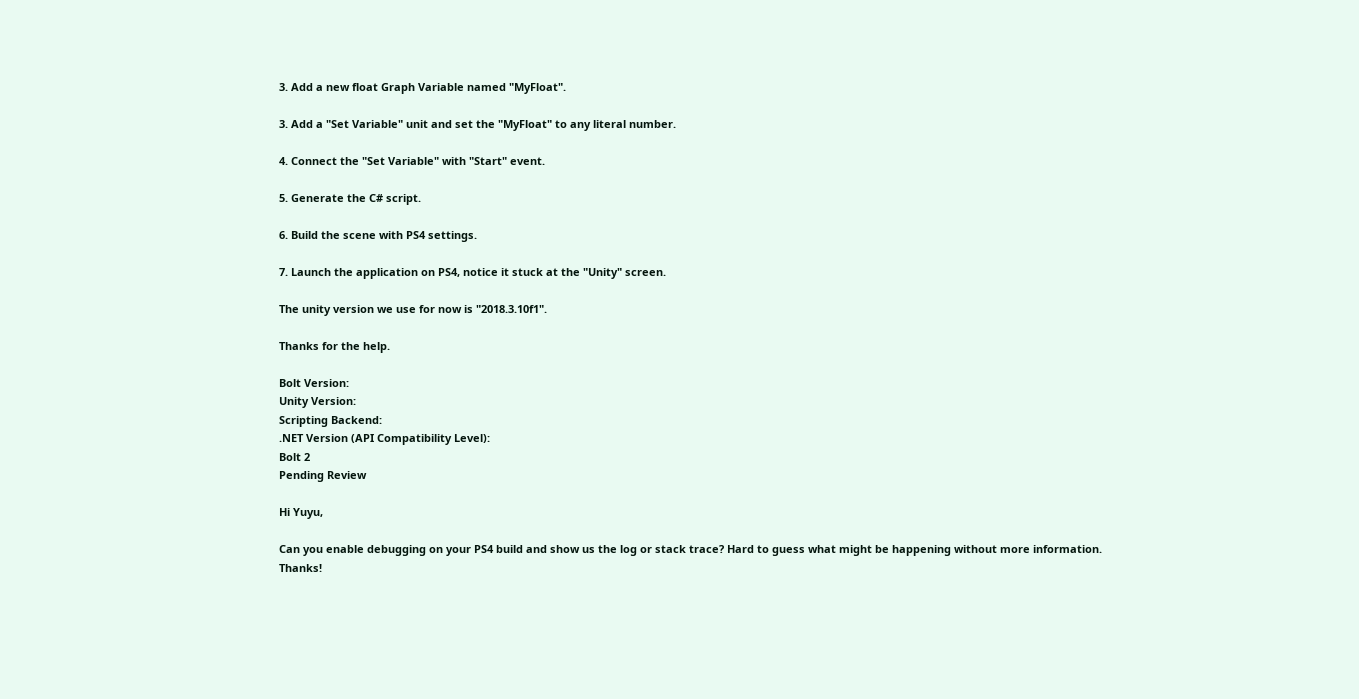3. Add a new float Graph Variable named "MyFloat".

3. Add a "Set Variable" unit and set the "MyFloat" to any literal number.

4. Connect the "Set Variable" with "Start" event.

5. Generate the C# script.

6. Build the scene with PS4 settings.

7. Launch the application on PS4, notice it stuck at the "Unity" screen.

The unity version we use for now is "2018.3.10f1".

Thanks for the help.

Bolt Version:
Unity Version:
Scripting Backend:
.NET Version (API Compatibility Level):
Bolt 2
Pending Review

Hi Yuyu,

Can you enable debugging on your PS4 build and show us the log or stack trace? Hard to guess what might be happening without more information. Thanks!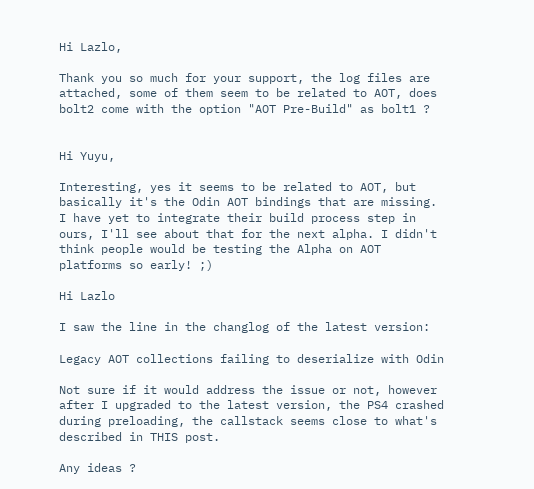Hi Lazlo,

Thank you so much for your support, the log files are attached, some of them seem to be related to AOT, does bolt2 come with the option "AOT Pre-Build" as bolt1 ?


Hi Yuyu,

Interesting, yes it seems to be related to AOT, but basically it's the Odin AOT bindings that are missing. I have yet to integrate their build process step in ours, I'll see about that for the next alpha. I didn't think people would be testing the Alpha on AOT platforms so early! ;)

Hi Lazlo

I saw the line in the changlog of the latest version:

Legacy AOT collections failing to deserialize with Odin

Not sure if it would address the issue or not, however after I upgraded to the latest version, the PS4 crashed during preloading, the callstack seems close to what's described in THIS post.

Any ideas ?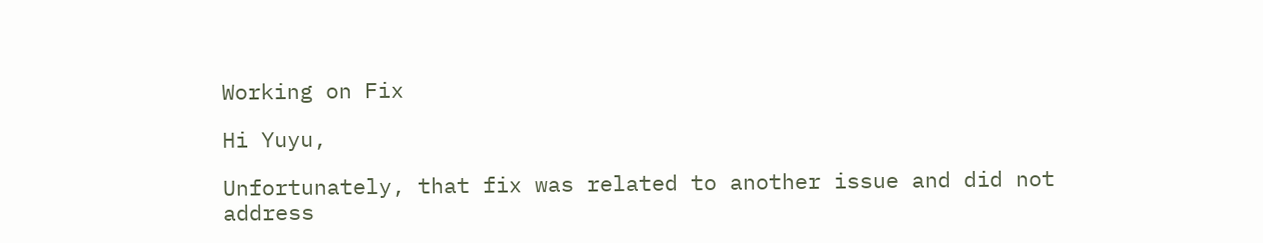Working on Fix

Hi Yuyu,

Unfortunately, that fix was related to another issue and did not address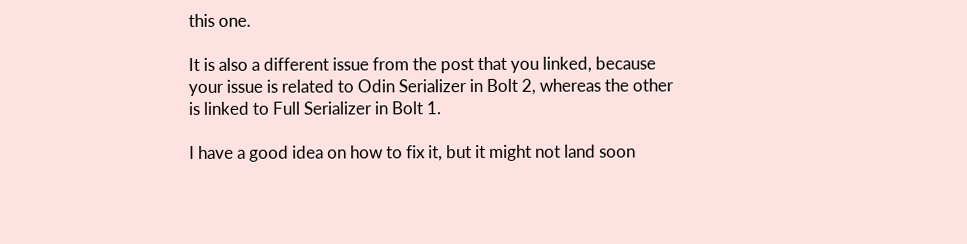this one.

It is also a different issue from the post that you linked, because your issue is related to Odin Serializer in Bolt 2, whereas the other is linked to Full Serializer in Bolt 1.

I have a good idea on how to fix it, but it might not land soon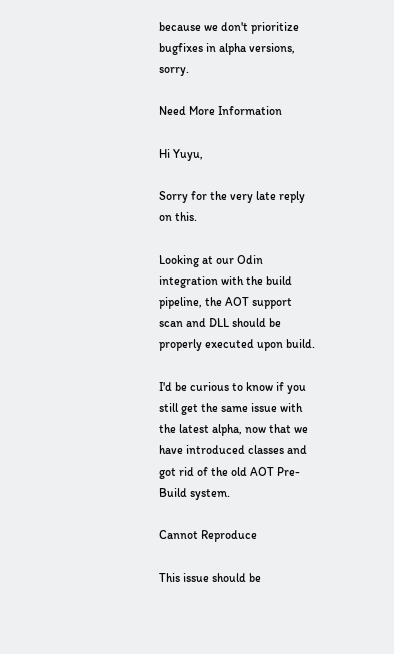because we don't prioritize bugfixes in alpha versions, sorry.

Need More Information

Hi Yuyu,

Sorry for the very late reply on this.

Looking at our Odin integration with the build pipeline, the AOT support scan and DLL should be properly executed upon build.

I'd be curious to know if you still get the same issue with the latest alpha, now that we have introduced classes and got rid of the old AOT Pre-Build system.

Cannot Reproduce

This issue should be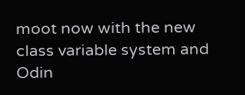moot now with the new class variable system and Odin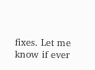fixes. Let me know if ever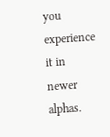you experience it in newer alphas.